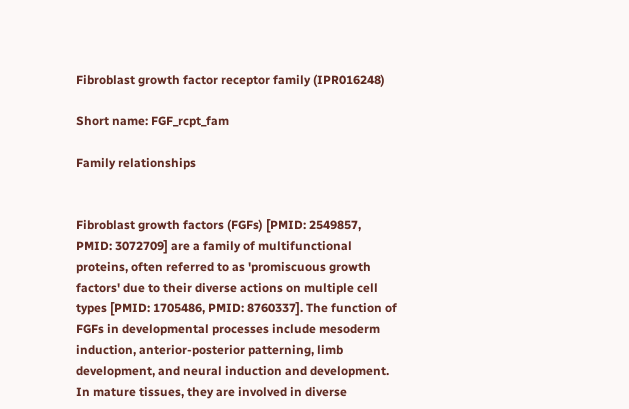Fibroblast growth factor receptor family (IPR016248)

Short name: FGF_rcpt_fam

Family relationships


Fibroblast growth factors (FGFs) [PMID: 2549857, PMID: 3072709] are a family of multifunctional proteins, often referred to as 'promiscuous growth factors' due to their diverse actions on multiple cell types [PMID: 1705486, PMID: 8760337]. The function of FGFs in developmental processes include mesoderm induction, anterior-posterior patterning, limb development, and neural induction and development. In mature tissues, they are involved in diverse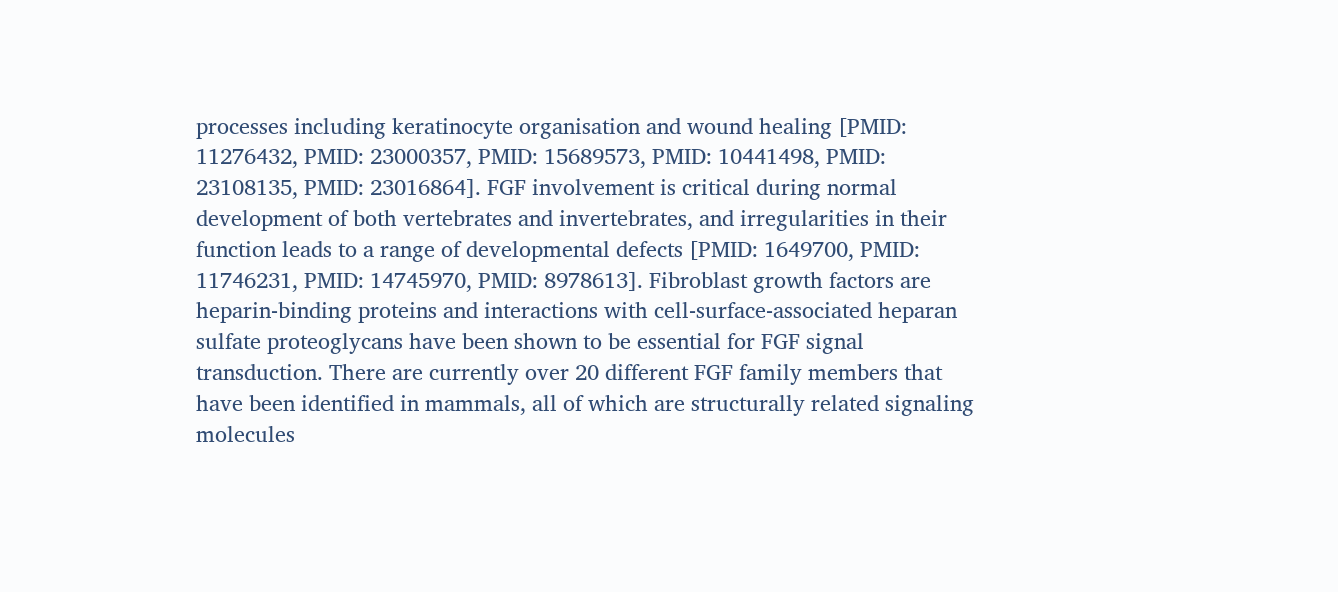processes including keratinocyte organisation and wound healing [PMID: 11276432, PMID: 23000357, PMID: 15689573, PMID: 10441498, PMID: 23108135, PMID: 23016864]. FGF involvement is critical during normal development of both vertebrates and invertebrates, and irregularities in their function leads to a range of developmental defects [PMID: 1649700, PMID: 11746231, PMID: 14745970, PMID: 8978613]. Fibroblast growth factors are heparin-binding proteins and interactions with cell-surface-associated heparan sulfate proteoglycans have been shown to be essential for FGF signal transduction. There are currently over 20 different FGF family members that have been identified in mammals, all of which are structurally related signaling molecules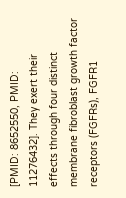[PMID: 8652550, PMID: 11276432]. They exert their effects through four distinct membrane fibroblast growth factor receptors (FGFRs), FGFR1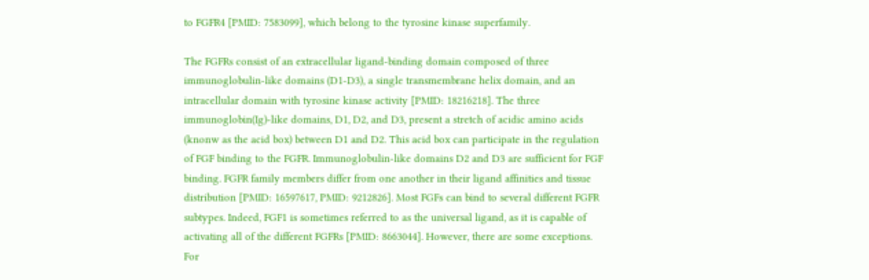to FGFR4 [PMID: 7583099], which belong to the tyrosine kinase superfamily.

The FGFRs consist of an extracellular ligand-binding domain composed of three immunoglobulin-like domains (D1-D3), a single transmembrane helix domain, and an intracellular domain with tyrosine kinase activity [PMID: 18216218]. The three immunoglobin(Ig)-like domains, D1, D2, and D3, present a stretch of acidic amino acids (knonw as the acid box) between D1 and D2. This acid box can participate in the regulation of FGF binding to the FGFR. Immunoglobulin-like domains D2 and D3 are sufficient for FGF binding. FGFR family members differ from one another in their ligand affinities and tissue distribution [PMID: 16597617, PMID: 9212826]. Most FGFs can bind to several different FGFR subtypes. Indeed, FGF1 is sometimes referred to as the universal ligand, as it is capable of activating all of the different FGFRs [PMID: 8663044]. However, there are some exceptions. For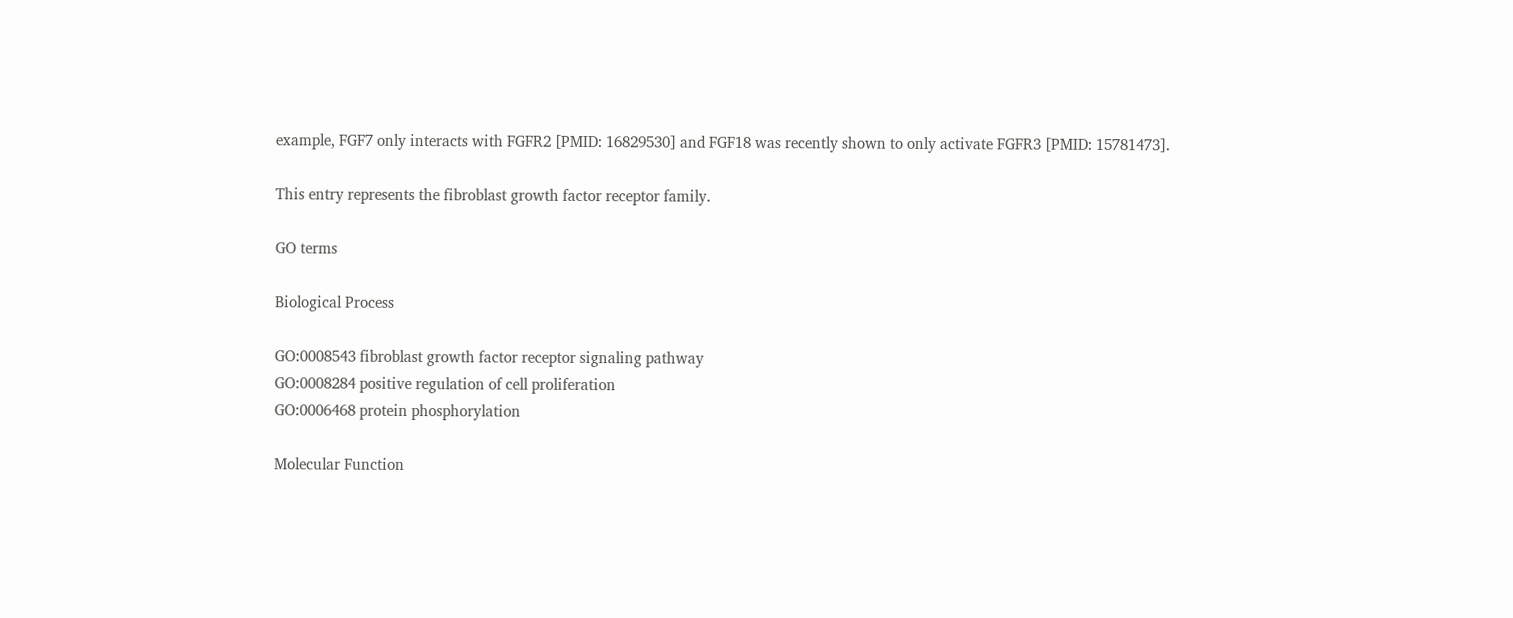example, FGF7 only interacts with FGFR2 [PMID: 16829530] and FGF18 was recently shown to only activate FGFR3 [PMID: 15781473].

This entry represents the fibroblast growth factor receptor family.

GO terms

Biological Process

GO:0008543 fibroblast growth factor receptor signaling pathway
GO:0008284 positive regulation of cell proliferation
GO:0006468 protein phosphorylation

Molecular Function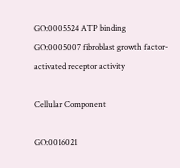GO:0005524 ATP binding
GO:0005007 fibroblast growth factor-activated receptor activity

Cellular Component

GO:0016021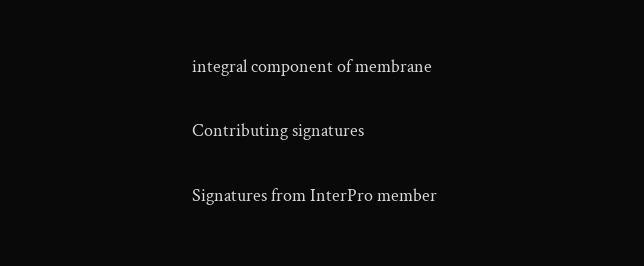integral component of membrane

Contributing signatures

Signatures from InterPro member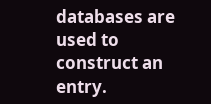databases are used to construct an entry.